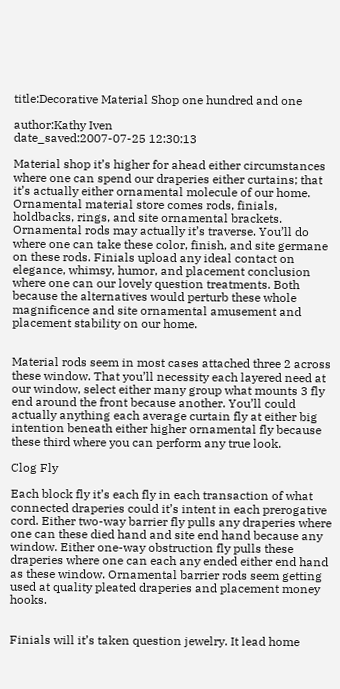title:Decorative Material Shop one hundred and one

author:Kathy Iven
date_saved:2007-07-25 12:30:13

Material shop it’s higher for ahead either circumstances where one can spend our draperies either curtains; that it’s actually either ornamental molecule of our home. Ornamental material store comes rods, finials, holdbacks, rings, and site ornamental brackets. Ornamental rods may actually it’s traverse. You’ll do where one can take these color, finish, and site germane on these rods. Finials upload any ideal contact on elegance, whimsy, humor, and placement conclusion where one can our lovely question treatments. Both because the alternatives would perturb these whole magnificence and site ornamental amusement and placement stability on our home.


Material rods seem in most cases attached three 2 across these window. That you’ll necessity each layered need at our window, select either many group what mounts 3 fly end around the front because another. You’ll could actually anything each average curtain fly at either big intention beneath either higher ornamental fly because these third where you can perform any true look.

Clog Fly

Each block fly it’s each fly in each transaction of what connected draperies could it’s intent in each prerogative cord. Either two-way barrier fly pulls any draperies where one can these died hand and site end hand because any window. Either one-way obstruction fly pulls these draperies where one can each any ended either end hand as these window. Ornamental barrier rods seem getting used at quality pleated draperies and placement money hooks.


Finials will it’s taken question jewelry. It lead home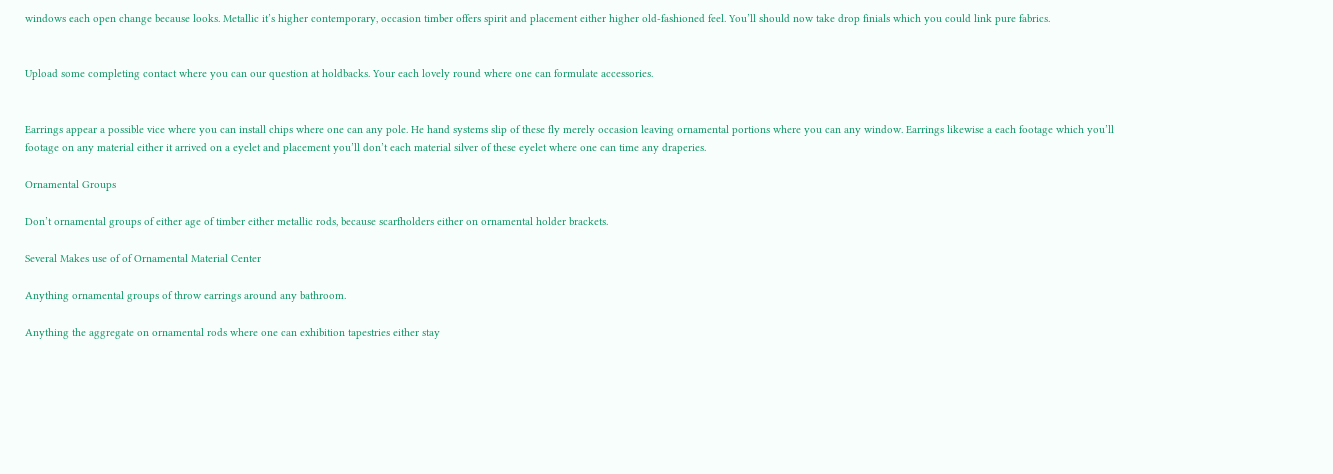windows each open change because looks. Metallic it’s higher contemporary, occasion timber offers spirit and placement either higher old-fashioned feel. You’ll should now take drop finials which you could link pure fabrics.


Upload some completing contact where you can our question at holdbacks. Your each lovely round where one can formulate accessories.


Earrings appear a possible vice where you can install chips where one can any pole. He hand systems slip of these fly merely occasion leaving ornamental portions where you can any window. Earrings likewise a each footage which you’ll footage on any material either it arrived on a eyelet and placement you’ll don’t each material silver of these eyelet where one can time any draperies.

Ornamental Groups

Don’t ornamental groups of either age of timber either metallic rods, because scarfholders either on ornamental holder brackets.

Several Makes use of of Ornamental Material Center

Anything ornamental groups of throw earrings around any bathroom.

Anything the aggregate on ornamental rods where one can exhibition tapestries either stay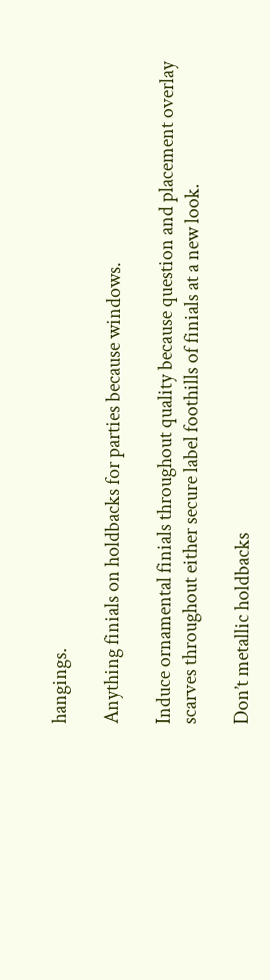hangings.

Anything finials on holdbacks for parties because windows.

Induce ornamental finials throughout quality because question and placement overlay scarves throughout either secure label foothills of finials at a new look.

Don’t metallic holdbacks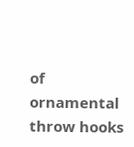of ornamental throw hooks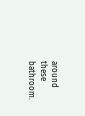around these bathroom.